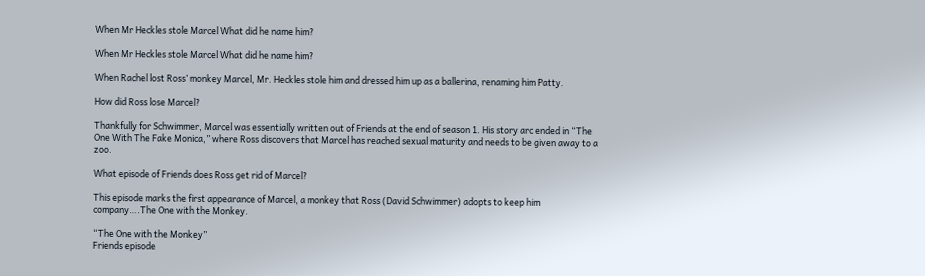When Mr Heckles stole Marcel What did he name him?

When Mr Heckles stole Marcel What did he name him?

When Rachel lost Ross’ monkey Marcel, Mr. Heckles stole him and dressed him up as a ballerina, renaming him Patty.

How did Ross lose Marcel?

Thankfully for Schwimmer, Marcel was essentially written out of Friends at the end of season 1. His story arc ended in “The One With The Fake Monica,” where Ross discovers that Marcel has reached sexual maturity and needs to be given away to a zoo.

What episode of Friends does Ross get rid of Marcel?

This episode marks the first appearance of Marcel, a monkey that Ross (David Schwimmer) adopts to keep him company….The One with the Monkey.

“The One with the Monkey”
Friends episode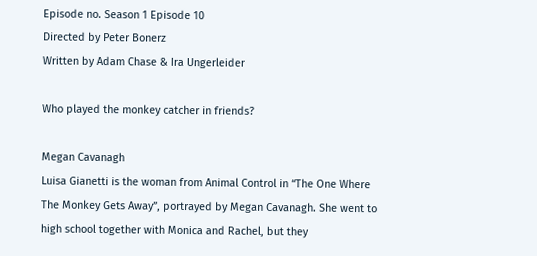Episode no. Season 1 Episode 10
Directed by Peter Bonerz
Written by Adam Chase & Ira Ungerleider

Who played the monkey catcher in friends?

Megan Cavanagh
Luisa Gianetti is the woman from Animal Control in “The One Where The Monkey Gets Away”, portrayed by Megan Cavanagh. She went to high school together with Monica and Rachel, but they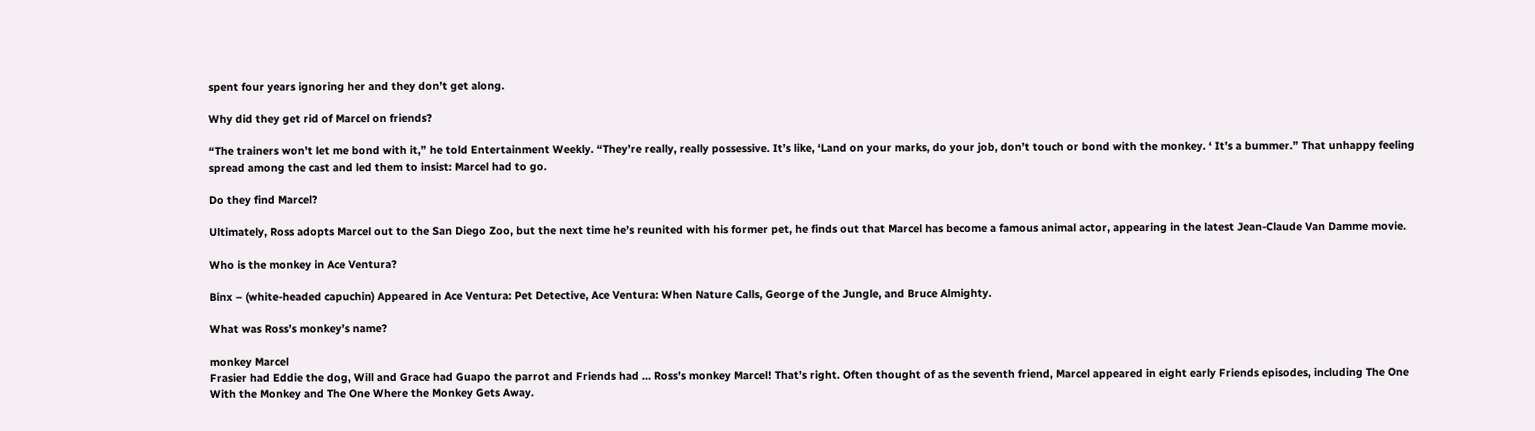spent four years ignoring her and they don’t get along.

Why did they get rid of Marcel on friends?

“The trainers won’t let me bond with it,” he told Entertainment Weekly. “They’re really, really possessive. It’s like, ‘Land on your marks, do your job, don’t touch or bond with the monkey. ‘ It’s a bummer.” That unhappy feeling spread among the cast and led them to insist: Marcel had to go.

Do they find Marcel?

Ultimately, Ross adopts Marcel out to the San Diego Zoo, but the next time he’s reunited with his former pet, he finds out that Marcel has become a famous animal actor, appearing in the latest Jean-Claude Van Damme movie.

Who is the monkey in Ace Ventura?

Binx – (white-headed capuchin) Appeared in Ace Ventura: Pet Detective, Ace Ventura: When Nature Calls, George of the Jungle, and Bruce Almighty.

What was Ross’s monkey’s name?

monkey Marcel
Frasier had Eddie the dog, Will and Grace had Guapo the parrot and Friends had … Ross’s monkey Marcel! That’s right. Often thought of as the seventh friend, Marcel appeared in eight early Friends episodes, including The One With the Monkey and The One Where the Monkey Gets Away.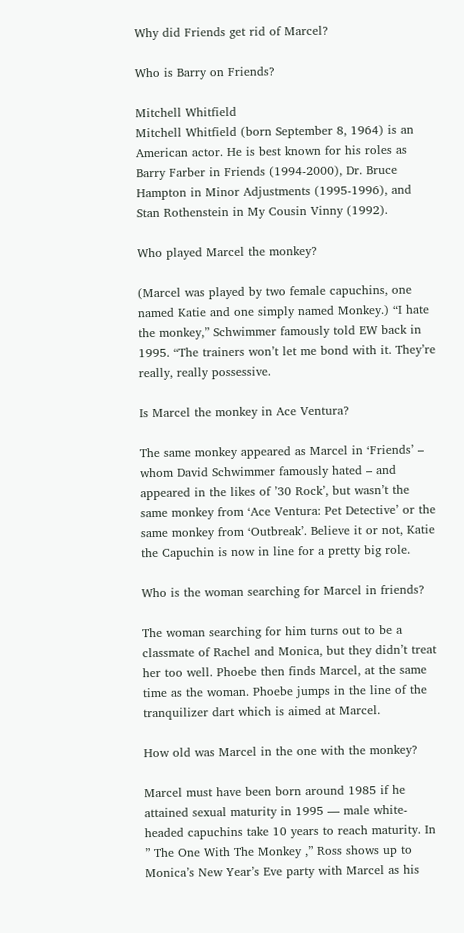Why did Friends get rid of Marcel?

Who is Barry on Friends?

Mitchell Whitfield
Mitchell Whitfield (born September 8, 1964) is an American actor. He is best known for his roles as Barry Farber in Friends (1994-2000), Dr. Bruce Hampton in Minor Adjustments (1995-1996), and Stan Rothenstein in My Cousin Vinny (1992).

Who played Marcel the monkey?

(Marcel was played by two female capuchins, one named Katie and one simply named Monkey.) “I hate the monkey,” Schwimmer famously told EW back in 1995. “The trainers won’t let me bond with it. They’re really, really possessive.

Is Marcel the monkey in Ace Ventura?

The same monkey appeared as Marcel in ‘Friends’ – whom David Schwimmer famously hated – and appeared in the likes of ’30 Rock’, but wasn’t the same monkey from ‘Ace Ventura: Pet Detective’ or the same monkey from ‘Outbreak’. Believe it or not, Katie the Capuchin is now in line for a pretty big role.

Who is the woman searching for Marcel in friends?

The woman searching for him turns out to be a classmate of Rachel and Monica, but they didn’t treat her too well. Phoebe then finds Marcel, at the same time as the woman. Phoebe jumps in the line of the tranquilizer dart which is aimed at Marcel.

How old was Marcel in the one with the monkey?

Marcel must have been born around 1985 if he attained sexual maturity in 1995 — male white-headed capuchins take 10 years to reach maturity. In ” The One With The Monkey ,” Ross shows up to Monica’s New Year’s Eve party with Marcel as his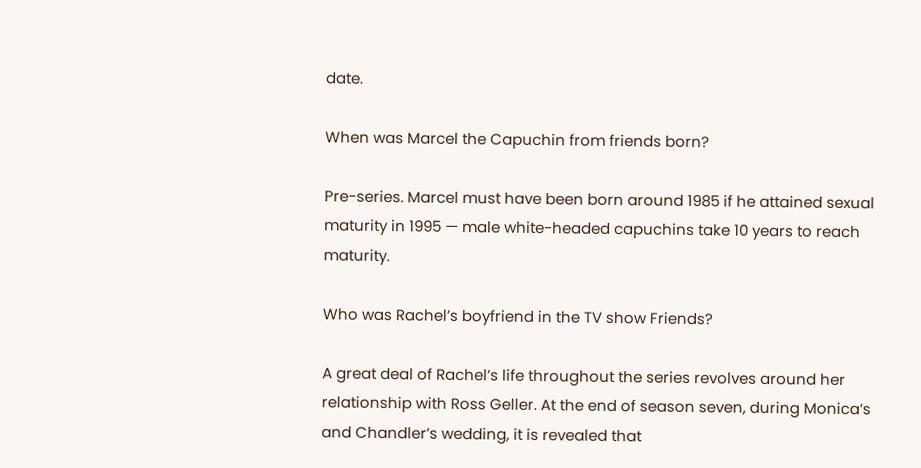date.

When was Marcel the Capuchin from friends born?

Pre-series. Marcel must have been born around 1985 if he attained sexual maturity in 1995 — male white-headed capuchins take 10 years to reach maturity.

Who was Rachel’s boyfriend in the TV show Friends?

A great deal of Rachel’s life throughout the series revolves around her relationship with Ross Geller. At the end of season seven, during Monica’s and Chandler’s wedding, it is revealed that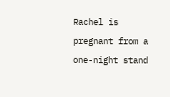Rachel is pregnant from a one-night stand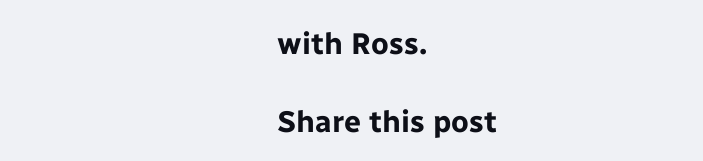with Ross.

Share this post